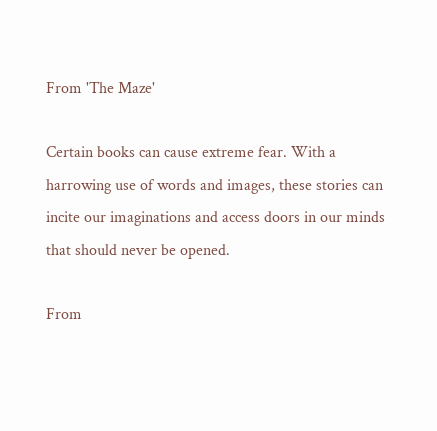From 'The Maze'

Certain books can cause extreme fear. With a harrowing use of words and images, these stories can incite our imaginations and access doors in our minds that should never be opened.

From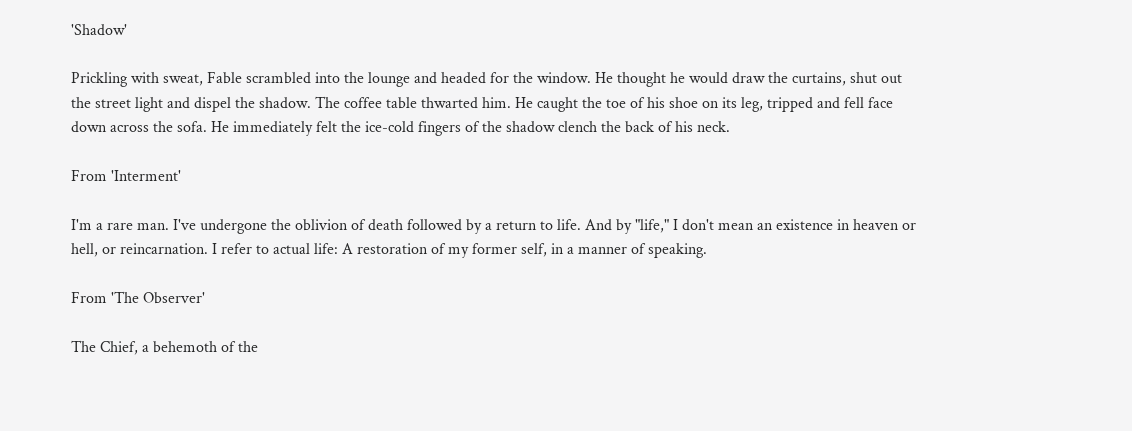'Shadow'

Prickling with sweat, Fable scrambled into the lounge and headed for the window. He thought he would draw the curtains, shut out the street light and dispel the shadow. The coffee table thwarted him. He caught the toe of his shoe on its leg, tripped and fell face down across the sofa. He immediately felt the ice-cold fingers of the shadow clench the back of his neck.

From 'Interment'

I'm a rare man. I've undergone the oblivion of death followed by a return to life. And by "life," I don't mean an existence in heaven or hell, or reincarnation. I refer to actual life: A restoration of my former self, in a manner of speaking.

From 'The Observer'

The Chief, a behemoth of the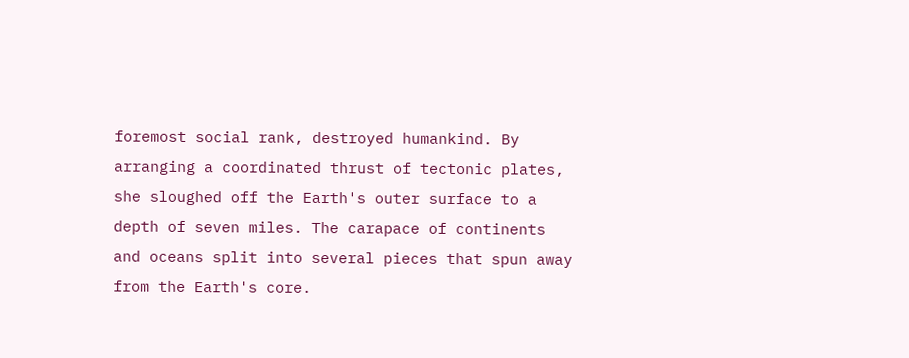foremost social rank, destroyed humankind. By arranging a coordinated thrust of tectonic plates, she sloughed off the Earth's outer surface to a depth of seven miles. The carapace of continents and oceans split into several pieces that spun away from the Earth's core.